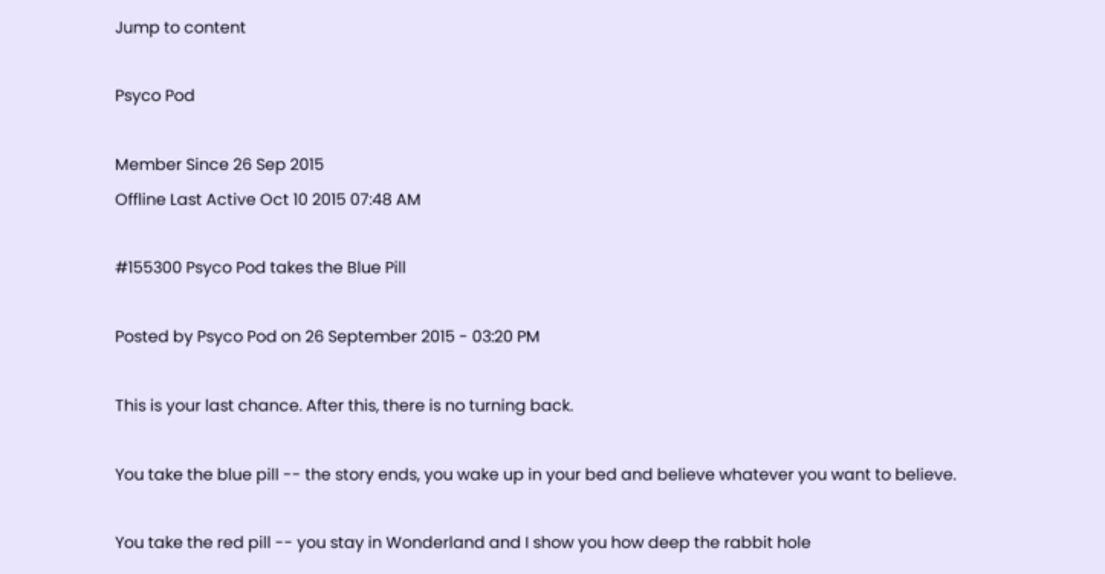Jump to content

Psyco Pod

Member Since 26 Sep 2015
Offline Last Active Oct 10 2015 07:48 AM

#155300 Psyco Pod takes the Blue Pill

Posted by Psyco Pod on 26 September 2015 - 03:20 PM

This is your last chance. After this, there is no turning back.

You take the blue pill -- the story ends, you wake up in your bed and believe whatever you want to believe.

You take the red pill -- you stay in Wonderland and I show you how deep the rabbit hole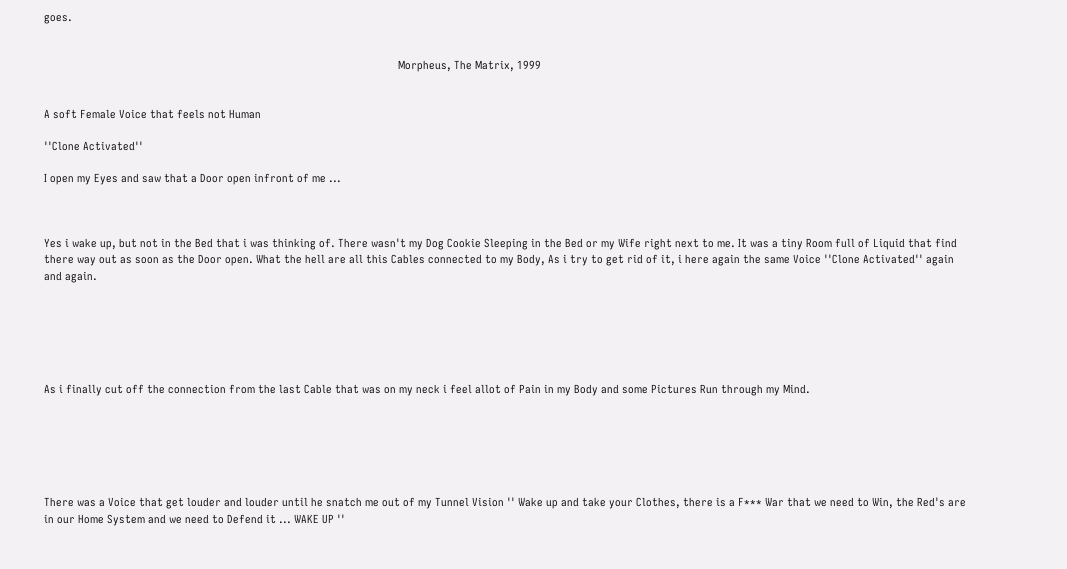goes.


                                                                                                                      Morpheus, The Matrix, 1999


A soft Female Voice that feels not Human

''Clone Activated''

I open my Eyes and saw that a Door open infront of me ...



Yes i wake up, but not in the Bed that i was thinking of. There wasn't my Dog Cookie Sleeping in the Bed or my Wife right next to me. It was a tiny Room full of Liquid that find there way out as soon as the Door open. What the hell are all this Cables connected to my Body, As i try to get rid of it, i here again the same Voice ''Clone Activated'' again and again.






As i finally cut off the connection from the last Cable that was on my neck i feel allot of Pain in my Body and some Pictures Run through my Mind.






There was a Voice that get louder and louder until he snatch me out of my Tunnel Vision '' Wake up and take your Clothes, there is a F*** War that we need to Win, the Red's are in our Home System and we need to Defend it ... WAKE UP ''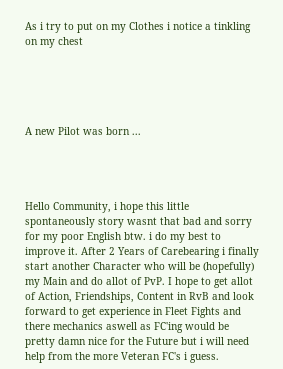As i try to put on my Clothes i notice a tinkling on my chest





A new Pilot was born ...




Hello Community, i hope this little spontaneously story wasnt that bad and sorry for my poor English btw. i do my best to improve it. After 2 Years of Carebearing i finally start another Character who will be (hopefully) my Main and do allot of PvP. I hope to get allot of Action, Friendships, Content in RvB and look forward to get experience in Fleet Fights and there mechanics aswell as FC'ing would be pretty damn nice for the Future but i will need help from the more Veteran FC's i guess.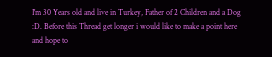I'm 30 Years old and live in Turkey, Father of 2 Children and a Dog  :D. Before this Thread get longer i would like to make a point here and hope to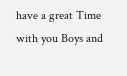have a great Time with you Boys and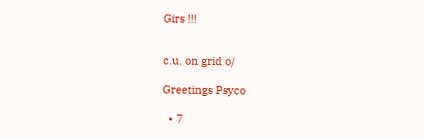Girs !!!


c.u. on grid o/

Greetings Psyco

  • 7